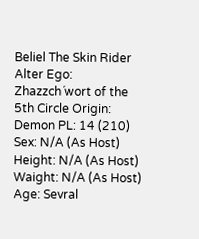Beliel The Skin Rider Alter Ego: Zhazzch´wort of the 5th Circle Origin: Demon PL: 14 (210) Sex: N/A (As Host) Height: N/A (As Host) Waight: N/A (As Host) Age: Sevral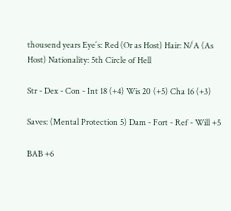thousend years Eye´s: Red (Or as Host) Hair: N/A (As Host) Nationality: 5th Circle of Hell

Str - Dex - Con - Int 18 (+4) Wis 20 (+5) Cha 16 (+3)

Saves: (Mental Protection 5) Dam - Fort - Ref - Will +5

BAB +6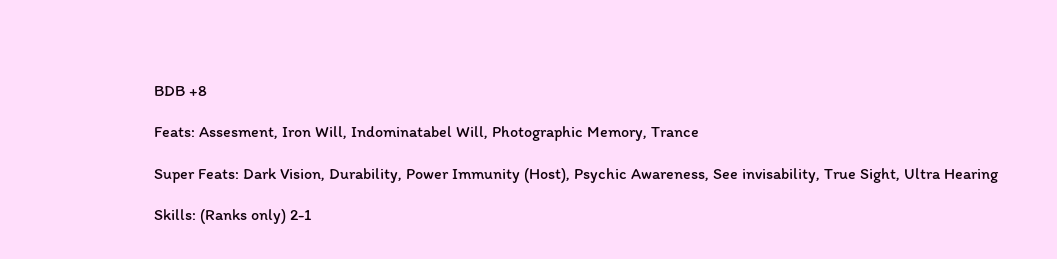BDB +8

Feats: Assesment, Iron Will, Indominatabel Will, Photographic Memory, Trance

Super Feats: Dark Vision, Durability, Power Immunity (Host), Psychic Awareness, See invisability, True Sight, Ultra Hearing

Skills: (Ranks only) 2-1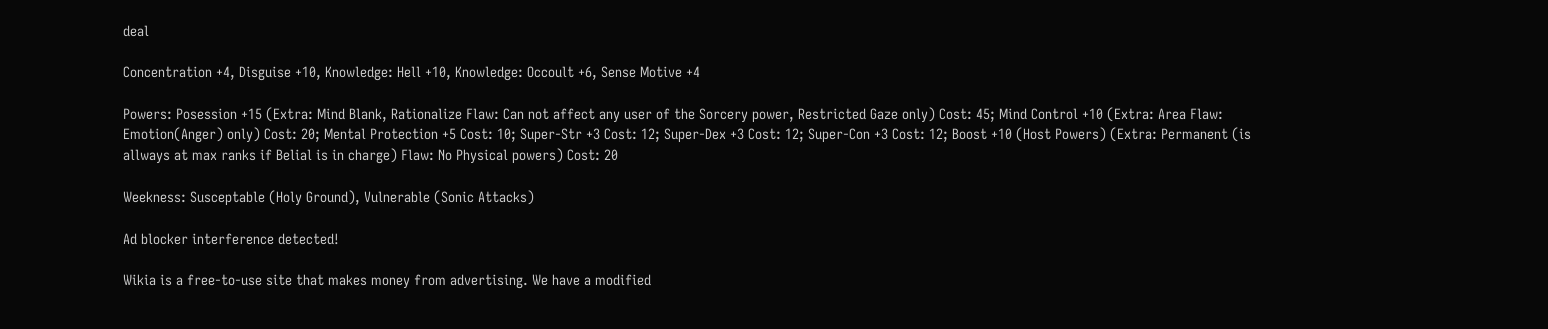deal

Concentration +4, Disguise +10, Knowledge: Hell +10, Knowledge: Occoult +6, Sense Motive +4

Powers: Posession +15 (Extra: Mind Blank, Rationalize Flaw: Can not affect any user of the Sorcery power, Restricted Gaze only) Cost: 45; Mind Control +10 (Extra: Area Flaw: Emotion(Anger) only) Cost: 20; Mental Protection +5 Cost: 10; Super-Str +3 Cost: 12; Super-Dex +3 Cost: 12; Super-Con +3 Cost: 12; Boost +10 (Host Powers) (Extra: Permanent (is allways at max ranks if Belial is in charge) Flaw: No Physical powers) Cost: 20

Weekness: Susceptable (Holy Ground), Vulnerable (Sonic Attacks)

Ad blocker interference detected!

Wikia is a free-to-use site that makes money from advertising. We have a modified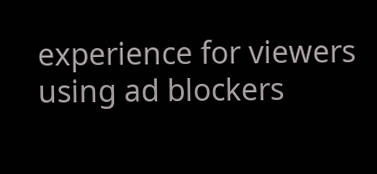experience for viewers using ad blockers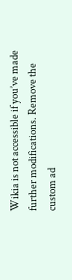Wikia is not accessible if you’ve made further modifications. Remove the custom ad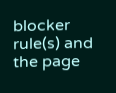blocker rule(s) and the page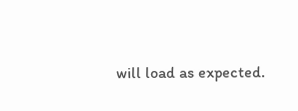will load as expected.